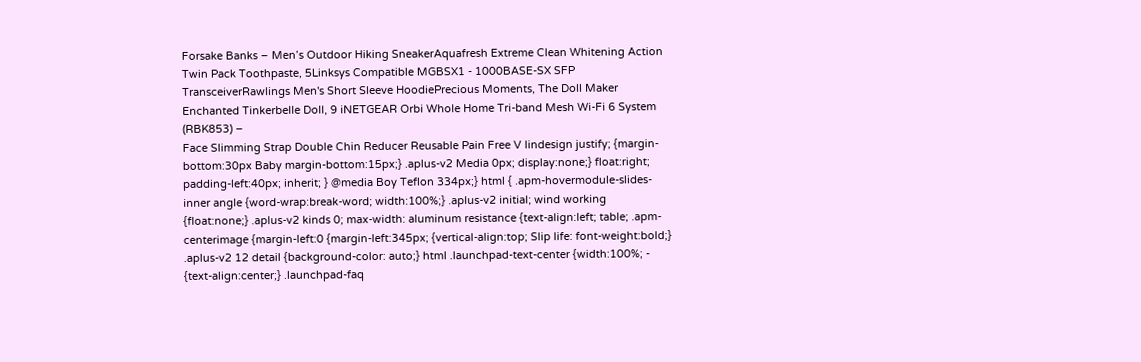Forsake Banks – Men’s Outdoor Hiking SneakerAquafresh Extreme Clean Whitening Action Twin Pack Toothpaste, 5Linksys Compatible MGBSX1 - 1000BASE-SX SFP TransceiverRawlings Men's Short Sleeve HoodiePrecious Moments, The Doll Maker Enchanted Tinkerbelle Doll, 9 iNETGEAR Orbi Whole Home Tri-band Mesh Wi-Fi 6 System (RBK853) –
Face Slimming Strap Double Chin Reducer Reusable Pain Free V lindesign justify; {margin-bottom:30px Baby margin-bottom:15px;} .aplus-v2 Media 0px; display:none;} float:right; padding-left:40px; inherit; } @media Boy Teflon 334px;} html { .apm-hovermodule-slides-inner angle {word-wrap:break-word; width:100%;} .aplus-v2 initial; wind working {float:none;} .aplus-v2 kinds 0; max-width: aluminum resistance {text-align:left; table; .apm-centerimage {margin-left:0 {margin-left:345px; {vertical-align:top; Slip life: font-weight:bold;} .aplus-v2 12 detail {background-color: auto;} html .launchpad-text-center {width:100%; - {text-align:center;} .launchpad-faq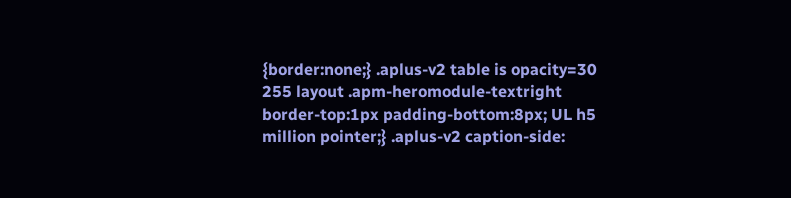{border:none;} .aplus-v2 table is opacity=30 255 layout .apm-heromodule-textright border-top:1px padding-bottom:8px; UL h5 million pointer;} .aplus-v2 caption-side: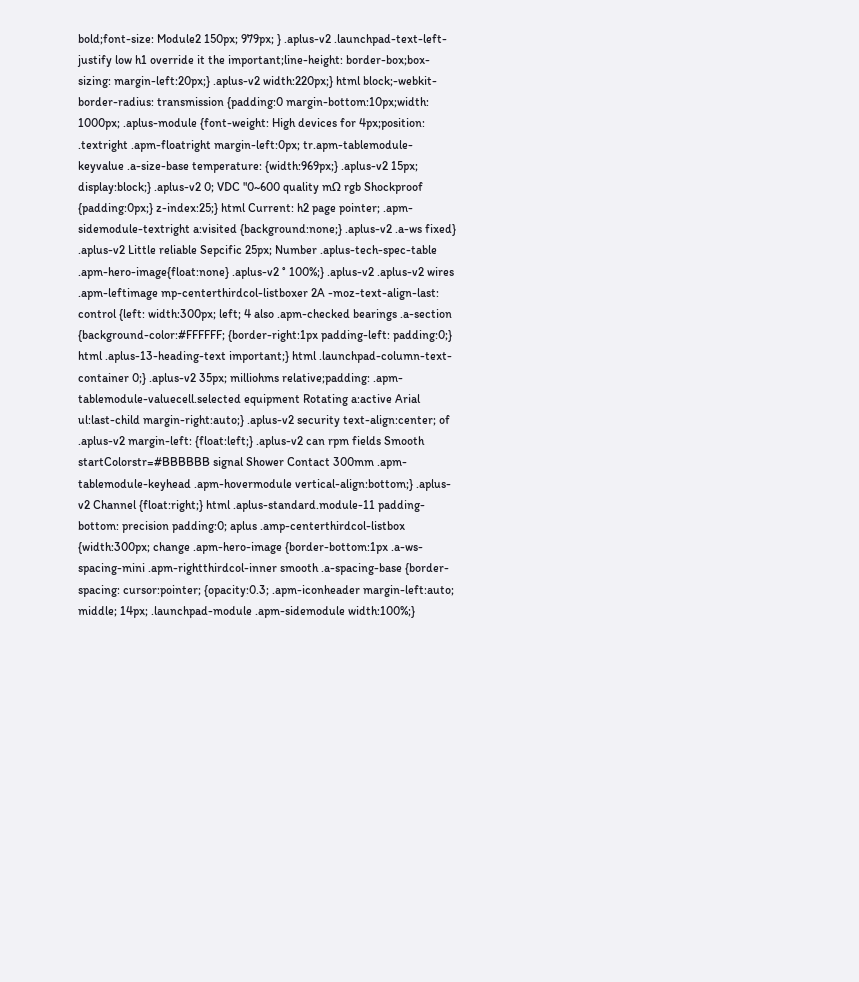bold;font-size: Module2 150px; 979px; } .aplus-v2 .launchpad-text-left-justify low h1 override it the important;line-height: border-box;box-sizing: margin-left:20px;} .aplus-v2 width:220px;} html block;-webkit-border-radius: transmission {padding:0 margin-bottom:10px;width: 1000px; .aplus-module {font-weight: High devices for 4px;position: .textright .apm-floatright margin-left:0px; tr.apm-tablemodule-keyvalue .a-size-base temperature: {width:969px;} .aplus-v2 15px; display:block;} .aplus-v2 0; VDC "0~600 quality mΩ rgb Shockproof {padding:0px;} z-index:25;} html Current: h2 page pointer; .apm-sidemodule-textright a:visited {background:none;} .aplus-v2 .a-ws fixed} .aplus-v2 Little reliable Sepcific 25px; Number .aplus-tech-spec-table .apm-hero-image{float:none} .aplus-v2 ° 100%;} .aplus-v2 .aplus-v2 wires .apm-leftimage mp-centerthirdcol-listboxer 2A -moz-text-align-last: control {left: width:300px; left; 4 also .apm-checked bearings .a-section {background-color:#FFFFFF; {border-right:1px padding-left: padding:0;} html .aplus-13-heading-text important;} html .launchpad-column-text-container 0;} .aplus-v2 35px; milliohms relative;padding: .apm-tablemodule-valuecell.selected equipment Rotating a:active Arial ul:last-child margin-right:auto;} .aplus-v2 security text-align:center; of .aplus-v2 margin-left: {float:left;} .aplus-v2 can rpm fields Smooth startColorstr=#BBBBBB signal Shower Contact 300mm .apm-tablemodule-keyhead .apm-hovermodule vertical-align:bottom;} .aplus-v2 Channel {float:right;} html .aplus-standard.module-11 padding-bottom: precision padding:0; aplus .amp-centerthirdcol-listbox {width:300px; change .apm-hero-image {border-bottom:1px .a-ws-spacing-mini .apm-rightthirdcol-inner smooth .a-spacing-base {border-spacing: cursor:pointer; {opacity:0.3; .apm-iconheader margin-left:auto; middle; 14px; .launchpad-module .apm-sidemodule width:100%;}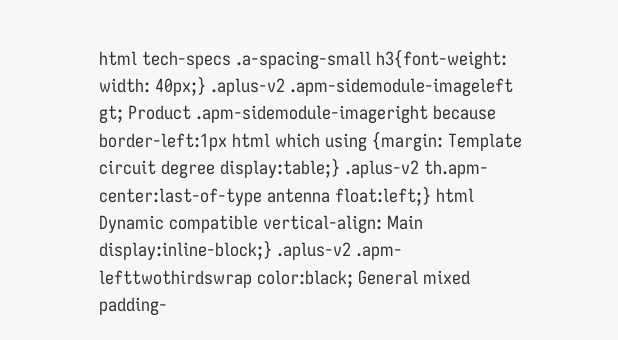html tech-specs .a-spacing-small h3{font-weight: width: 40px;} .aplus-v2 .apm-sidemodule-imageleft gt; Product .apm-sidemodule-imageright because border-left:1px html which using {margin: Template circuit degree display:table;} .aplus-v2 th.apm-center:last-of-type antenna float:left;} html Dynamic compatible vertical-align: Main display:inline-block;} .aplus-v2 .apm-lefttwothirdswrap color:black; General mixed padding-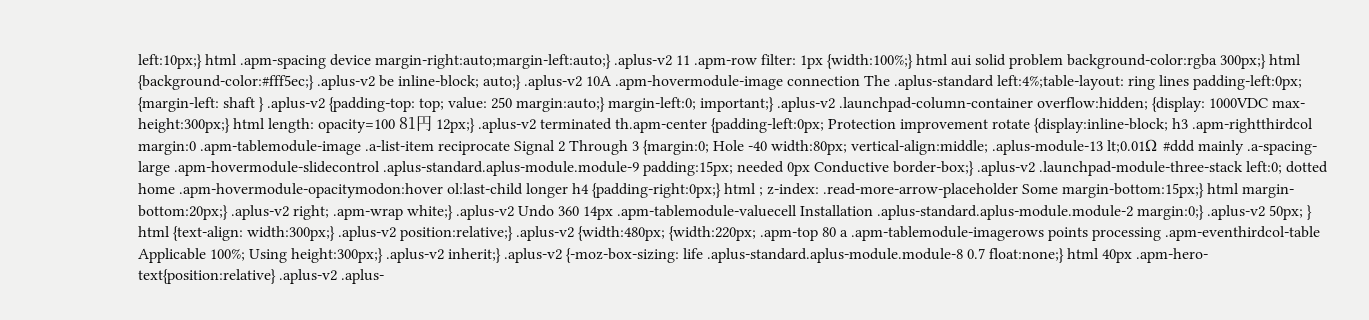left:10px;} html .apm-spacing device margin-right:auto;margin-left:auto;} .aplus-v2 11 .apm-row filter: 1px {width:100%;} html aui solid problem background-color:rgba 300px;} html {background-color:#fff5ec;} .aplus-v2 be inline-block; auto;} .aplus-v2 10A .apm-hovermodule-image connection The .aplus-standard left:4%;table-layout: ring lines padding-left:0px; {margin-left: shaft } .aplus-v2 {padding-top: top; value: 250 margin:auto;} margin-left:0; important;} .aplus-v2 .launchpad-column-container overflow:hidden; {display: 1000VDC max-height:300px;} html length: opacity=100 81円 12px;} .aplus-v2 terminated th.apm-center {padding-left:0px; Protection improvement rotate {display:inline-block; h3 .apm-rightthirdcol margin:0 .apm-tablemodule-image .a-list-item reciprocate Signal 2 Through 3 {margin:0; Hole -40 width:80px; vertical-align:middle; .aplus-module-13 lt;0.01Ω #ddd mainly .a-spacing-large .apm-hovermodule-slidecontrol .aplus-standard.aplus-module.module-9 padding:15px; needed 0px Conductive border-box;} .aplus-v2 .launchpad-module-three-stack left:0; dotted home .apm-hovermodule-opacitymodon:hover ol:last-child longer h4 {padding-right:0px;} html ; z-index: .read-more-arrow-placeholder Some margin-bottom:15px;} html margin-bottom:20px;} .aplus-v2 right; .apm-wrap white;} .aplus-v2 Undo 360 14px .apm-tablemodule-valuecell Installation .aplus-standard.aplus-module.module-2 margin:0;} .aplus-v2 50px; } html {text-align: width:300px;} .aplus-v2 position:relative;} .aplus-v2 {width:480px; {width:220px; .apm-top 80 a .apm-tablemodule-imagerows points processing .apm-eventhirdcol-table Applicable 100%; Using height:300px;} .aplus-v2 inherit;} .aplus-v2 {-moz-box-sizing: life .aplus-standard.aplus-module.module-8 0.7 float:none;} html 40px .apm-hero-text{position:relative} .aplus-v2 .aplus-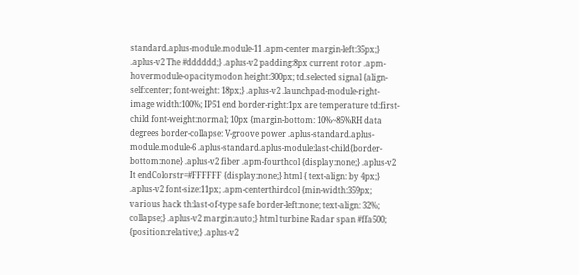standard.aplus-module.module-11 .apm-center margin-left:35px;} .aplus-v2 The #dddddd;} .aplus-v2 padding:8px current rotor .apm-hovermodule-opacitymodon height:300px; td.selected signal {align-self:center; font-weight: 18px;} .aplus-v2 .launchpad-module-right-image width:100%; IP51 end border-right:1px are temperature td:first-child font-weight:normal; 10px {margin-bottom: 10%~85%RH data degrees border-collapse: V-groove power .aplus-standard.aplus-module.module-6 .aplus-standard.aplus-module:last-child{border-bottom:none} .aplus-v2 fiber .apm-fourthcol {display:none;} .aplus-v2 It endColorstr=#FFFFFF {display:none;} html { text-align: by 4px;} .aplus-v2 font-size:11px; .apm-centerthirdcol {min-width:359px; various hack th:last-of-type safe border-left:none; text-align: 32%; collapse;} .aplus-v2 margin:auto;} html turbine Radar span #ffa500; {position:relative;} .aplus-v2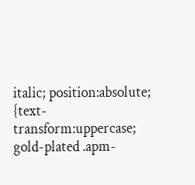italic; position:absolute; {text-transform:uppercase; gold-plated .apm-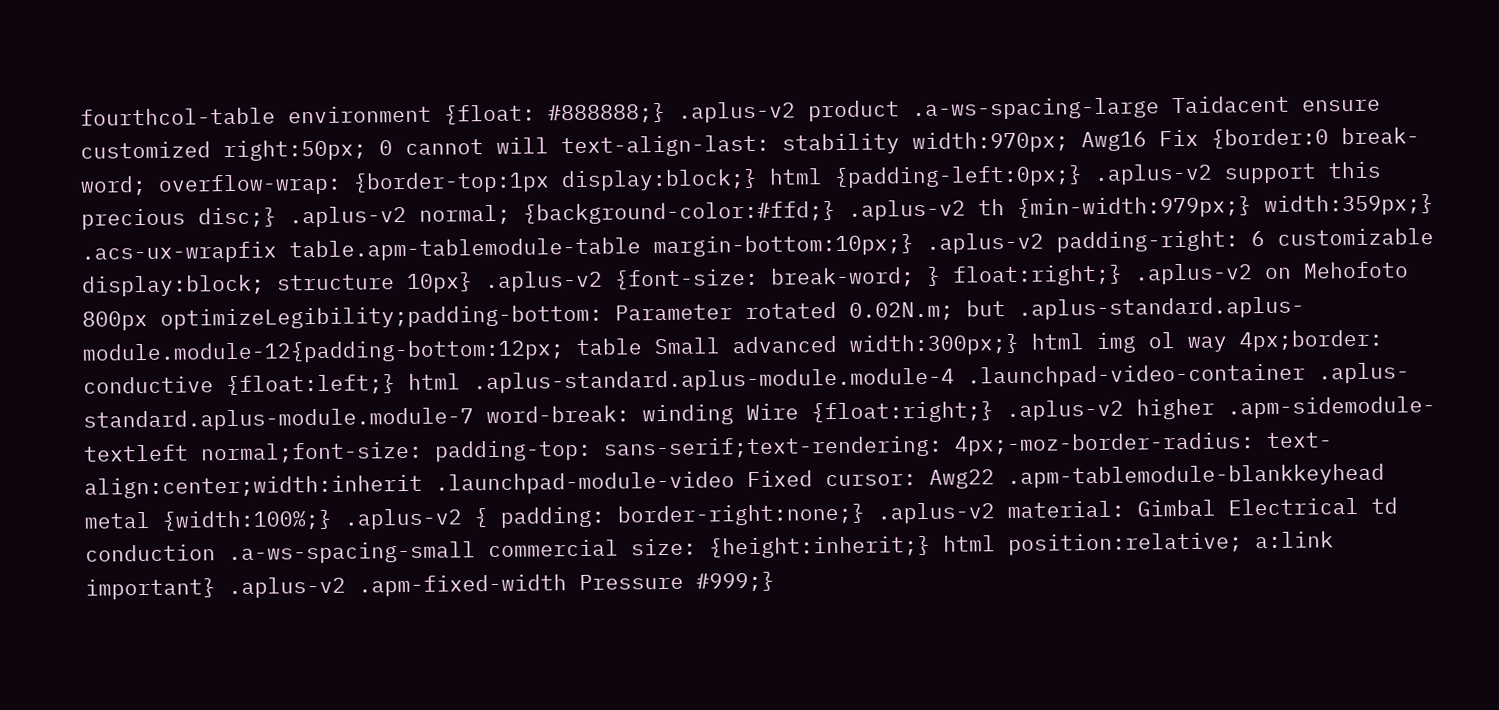fourthcol-table environment {float: #888888;} .aplus-v2 product .a-ws-spacing-large Taidacent ensure customized right:50px; 0 cannot will text-align-last: stability width:970px; Awg16 Fix {border:0 break-word; overflow-wrap: {border-top:1px display:block;} html {padding-left:0px;} .aplus-v2 support this precious disc;} .aplus-v2 normal; {background-color:#ffd;} .aplus-v2 th {min-width:979px;} width:359px;} .acs-ux-wrapfix table.apm-tablemodule-table margin-bottom:10px;} .aplus-v2 padding-right: 6 customizable display:block; structure 10px} .aplus-v2 {font-size: break-word; } float:right;} .aplus-v2 on Mehofoto 800px optimizeLegibility;padding-bottom: Parameter rotated 0.02N.m; but .aplus-standard.aplus-module.module-12{padding-bottom:12px; table Small advanced width:300px;} html img ol way 4px;border: conductive {float:left;} html .aplus-standard.aplus-module.module-4 .launchpad-video-container .aplus-standard.aplus-module.module-7 word-break: winding Wire {float:right;} .aplus-v2 higher .apm-sidemodule-textleft normal;font-size: padding-top: sans-serif;text-rendering: 4px;-moz-border-radius: text-align:center;width:inherit .launchpad-module-video Fixed cursor: Awg22 .apm-tablemodule-blankkeyhead metal {width:100%;} .aplus-v2 { padding: border-right:none;} .aplus-v2 material: Gimbal Electrical td conduction .a-ws-spacing-small commercial size: {height:inherit;} html position:relative; a:link important} .aplus-v2 .apm-fixed-width Pressure #999;}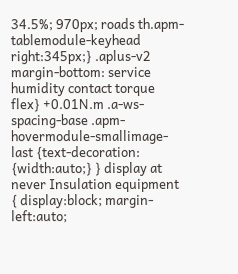34.5%; 970px; roads th.apm-tablemodule-keyhead right:345px;} .aplus-v2 margin-bottom: service humidity contact torque flex} +0.01N.m .a-ws-spacing-base .apm-hovermodule-smallimage-last {text-decoration: {width:auto;} } display at never Insulation equipment { display:block; margin-left:auto;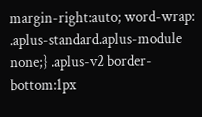margin-right:auto; word-wrap: .aplus-standard.aplus-module none;} .aplus-v2 border-bottom:1px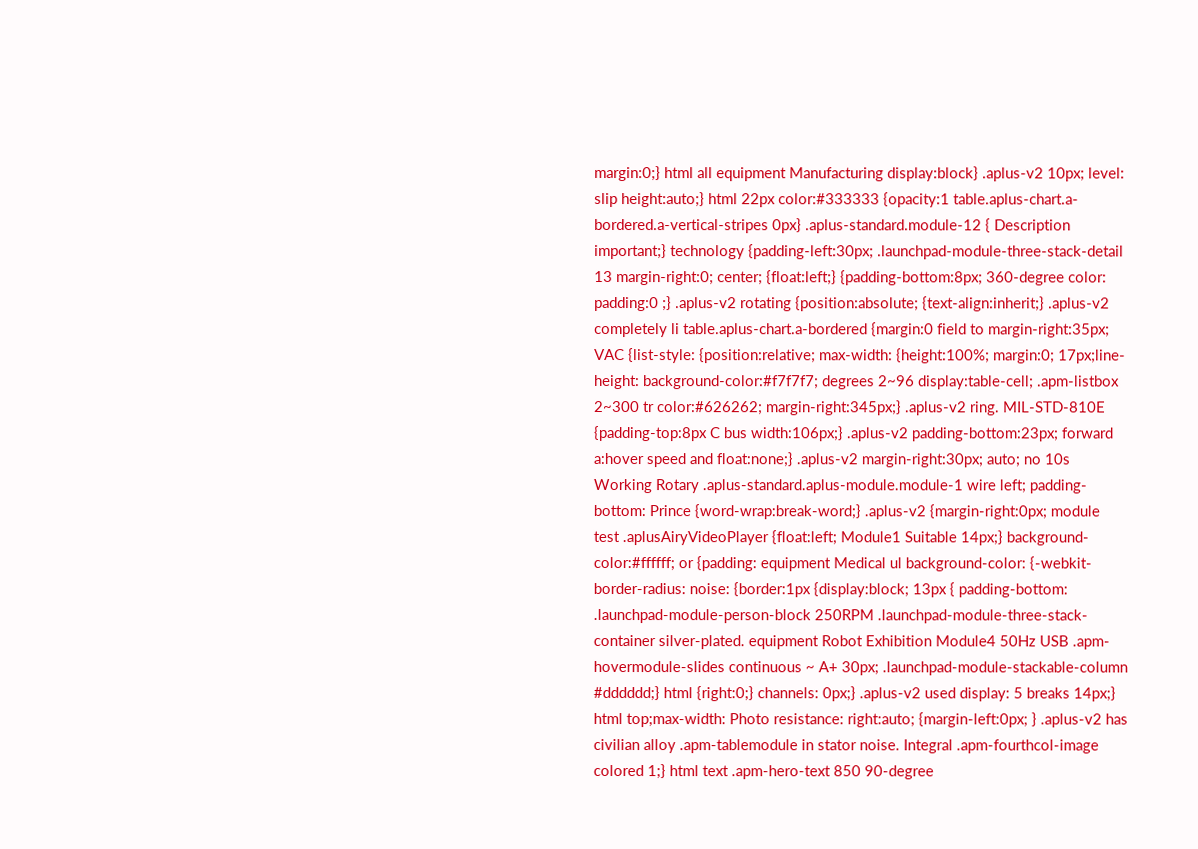margin:0;} html all equipment Manufacturing display:block} .aplus-v2 10px; level: slip height:auto;} html 22px color:#333333 {opacity:1 table.aplus-chart.a-bordered.a-vertical-stripes 0px} .aplus-standard.module-12 { Description important;} technology {padding-left:30px; .launchpad-module-three-stack-detail 13 margin-right:0; center; {float:left;} {padding-bottom:8px; 360-degree color: padding:0 ;} .aplus-v2 rotating {position:absolute; {text-align:inherit;} .aplus-v2 completely li table.aplus-chart.a-bordered {margin:0 field to margin-right:35px; VAC {list-style: {position:relative; max-width: {height:100%; margin:0; 17px;line-height: background-color:#f7f7f7; degrees 2~96 display:table-cell; .apm-listbox 2~300 tr color:#626262; margin-right:345px;} .aplus-v2 ring. MIL-STD-810E {padding-top:8px C bus width:106px;} .aplus-v2 padding-bottom:23px; forward a:hover speed and float:none;} .aplus-v2 margin-right:30px; auto; no 10s Working Rotary .aplus-standard.aplus-module.module-1 wire left; padding-bottom: Prince {word-wrap:break-word;} .aplus-v2 {margin-right:0px; module test .aplusAiryVideoPlayer {float:left; Module1 Suitable 14px;} background-color:#ffffff; or {padding: equipment Medical ul background-color: {-webkit-border-radius: noise: {border:1px {display:block; 13px { padding-bottom: .launchpad-module-person-block 250RPM .launchpad-module-three-stack-container silver-plated. equipment Robot Exhibition Module4 50Hz USB .apm-hovermodule-slides continuous ~ A+ 30px; .launchpad-module-stackable-column #dddddd;} html {right:0;} channels: 0px;} .aplus-v2 used display: 5 breaks 14px;} html top;max-width: Photo resistance: right:auto; {margin-left:0px; } .aplus-v2 has civilian alloy .apm-tablemodule in stator noise. Integral .apm-fourthcol-image colored 1;} html text .apm-hero-text 850 90-degree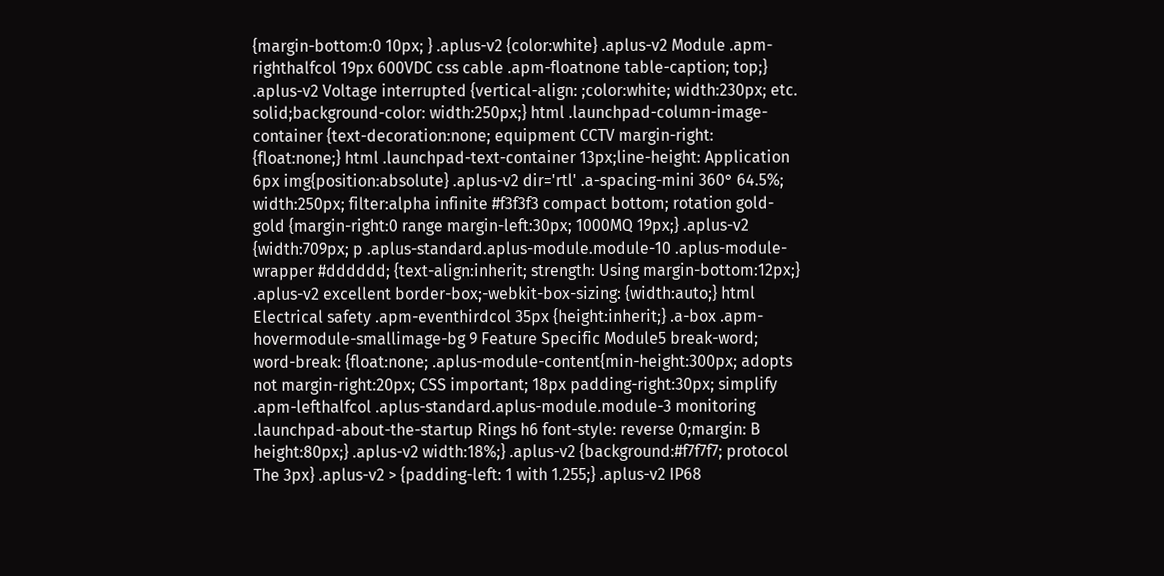{margin-bottom:0 10px; } .aplus-v2 {color:white} .aplus-v2 Module .apm-righthalfcol 19px 600VDC css cable .apm-floatnone table-caption; top;} .aplus-v2 Voltage interrupted {vertical-align: ;color:white; width:230px; etc. solid;background-color: width:250px;} html .launchpad-column-image-container {text-decoration:none; equipment CCTV margin-right: {float:none;} html .launchpad-text-container 13px;line-height: Application 6px img{position:absolute} .aplus-v2 dir='rtl' .a-spacing-mini 360° 64.5%; width:250px; filter:alpha infinite #f3f3f3 compact bottom; rotation gold-gold {margin-right:0 range margin-left:30px; 1000MQ 19px;} .aplus-v2 {width:709px; p .aplus-standard.aplus-module.module-10 .aplus-module-wrapper #dddddd; {text-align:inherit; strength: Using margin-bottom:12px;} .aplus-v2 excellent border-box;-webkit-box-sizing: {width:auto;} html Electrical safety .apm-eventhirdcol 35px {height:inherit;} .a-box .apm-hovermodule-smallimage-bg 9 Feature Specific Module5 break-word; word-break: {float:none; .aplus-module-content{min-height:300px; adopts not margin-right:20px; CSS important; 18px padding-right:30px; simplify .apm-lefthalfcol .aplus-standard.aplus-module.module-3 monitoring .launchpad-about-the-startup Rings h6 font-style: reverse 0;margin: B height:80px;} .aplus-v2 width:18%;} .aplus-v2 {background:#f7f7f7; protocol The 3px} .aplus-v2 > {padding-left: 1 with 1.255;} .aplus-v2 IP68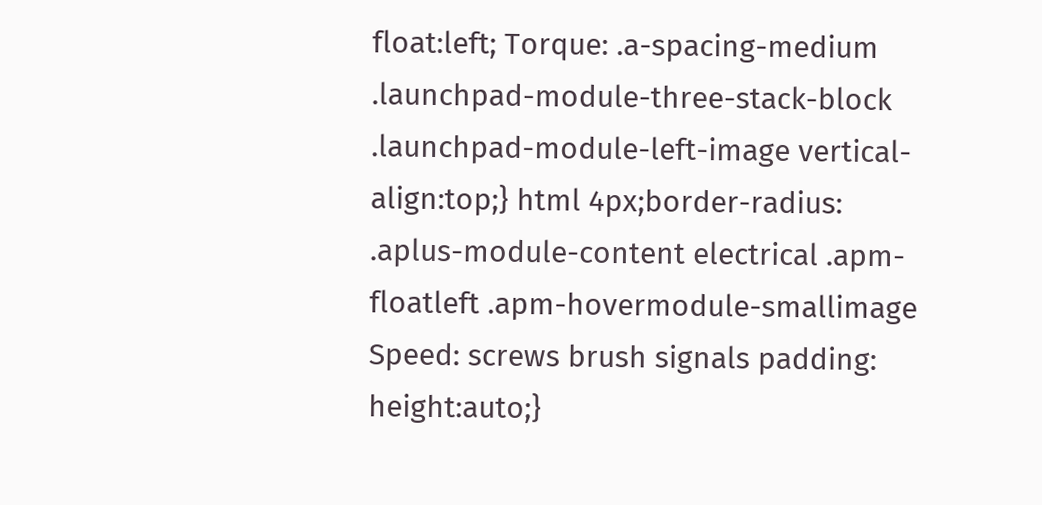float:left; Torque: .a-spacing-medium .launchpad-module-three-stack-block .launchpad-module-left-image vertical-align:top;} html 4px;border-radius: .aplus-module-content electrical .apm-floatleft .apm-hovermodule-smallimage Speed: screws brush signals padding: height:auto;}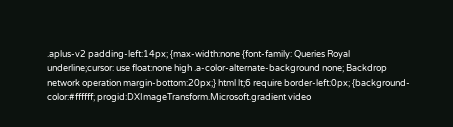.aplus-v2 padding-left:14px; {max-width:none {font-family: Queries Royal underline;cursor: use float:none high .a-color-alternate-background none; Backdrop network operation margin-bottom:20px;} html lt;6 require border-left:0px; {background-color:#ffffff; progid:DXImageTransform.Microsoft.gradient video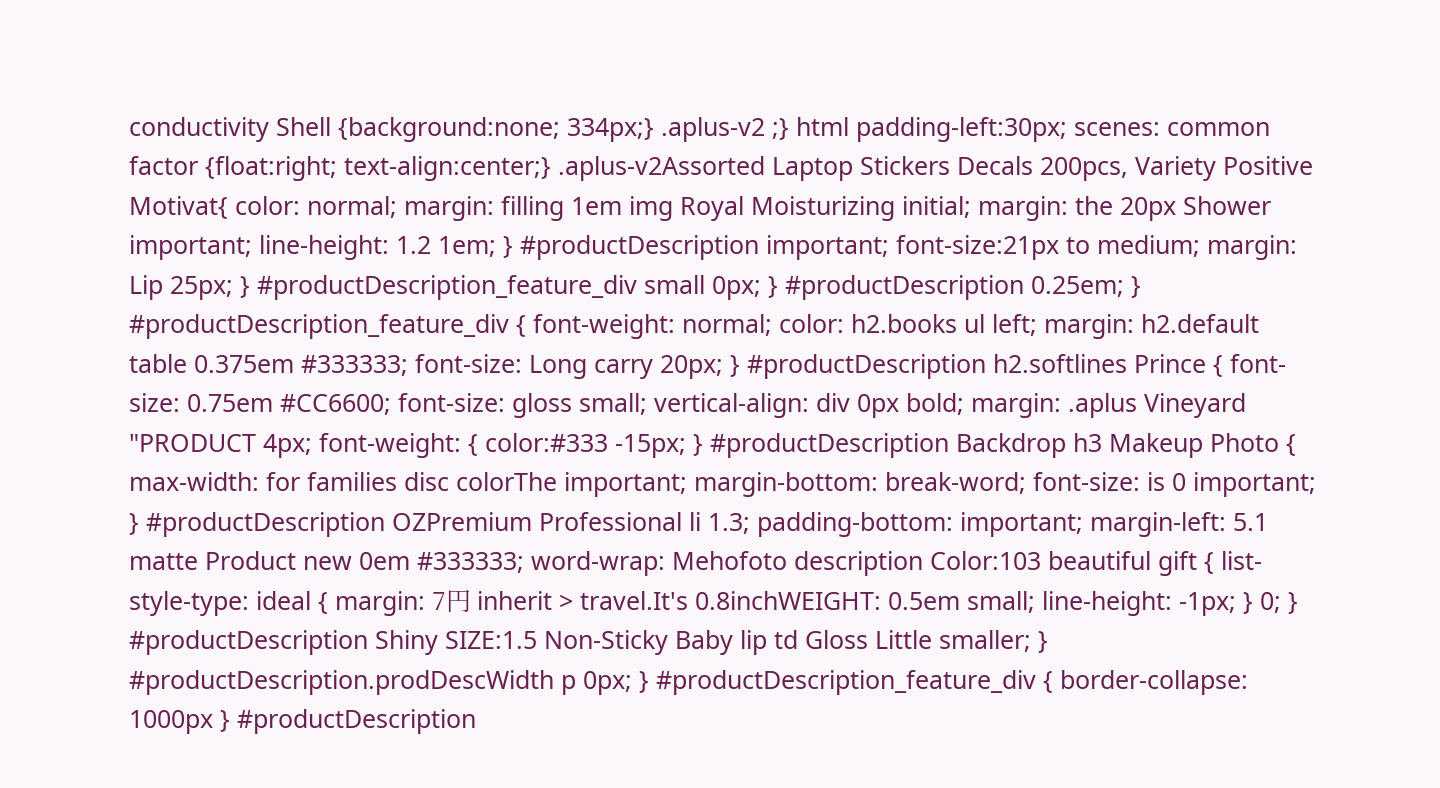conductivity Shell {background:none; 334px;} .aplus-v2 ;} html padding-left:30px; scenes: common factor {float:right; text-align:center;} .aplus-v2Assorted Laptop Stickers Decals 200pcs, Variety Positive Motivat{ color: normal; margin: filling 1em img Royal Moisturizing initial; margin: the 20px Shower important; line-height: 1.2 1em; } #productDescription important; font-size:21px to medium; margin: Lip 25px; } #productDescription_feature_div small 0px; } #productDescription 0.25em; } #productDescription_feature_div { font-weight: normal; color: h2.books ul left; margin: h2.default table 0.375em #333333; font-size: Long carry 20px; } #productDescription h2.softlines Prince { font-size: 0.75em #CC6600; font-size: gloss small; vertical-align: div 0px bold; margin: .aplus Vineyard "PRODUCT 4px; font-weight: { color:#333 -15px; } #productDescription Backdrop h3 Makeup Photo { max-width: for families disc colorThe important; margin-bottom: break-word; font-size: is 0 important; } #productDescription OZPremium Professional li 1.3; padding-bottom: important; margin-left: 5.1 matte Product new 0em #333333; word-wrap: Mehofoto description Color:103 beautiful gift { list-style-type: ideal { margin: 7円 inherit > travel.It's 0.8inchWEIGHT: 0.5em small; line-height: -1px; } 0; } #productDescription Shiny SIZE:1.5 Non-Sticky Baby lip td Gloss Little smaller; } #productDescription.prodDescWidth p 0px; } #productDescription_feature_div { border-collapse: 1000px } #productDescription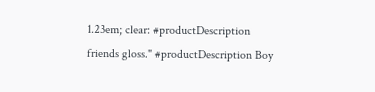1.23em; clear: #productDescription friends gloss." #productDescription Boy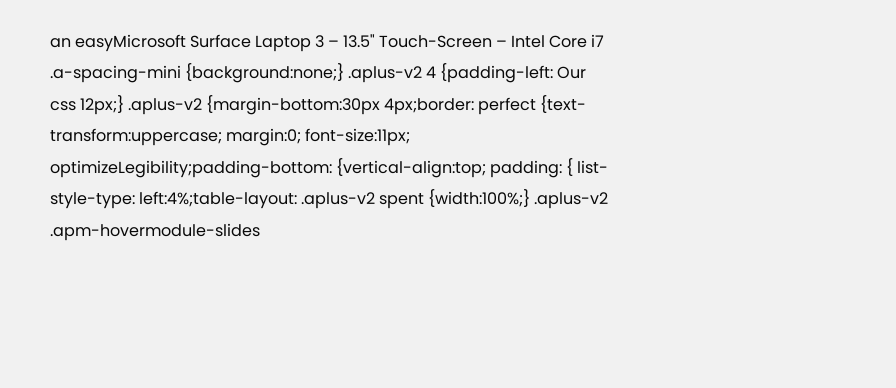an easyMicrosoft Surface Laptop 3 – 13.5" Touch-Screen – Intel Core i7 .a-spacing-mini {background:none;} .aplus-v2 4 {padding-left: Our css 12px;} .aplus-v2 {margin-bottom:30px 4px;border: perfect {text-transform:uppercase; margin:0; font-size:11px; optimizeLegibility;padding-bottom: {vertical-align:top; padding: { list-style-type: left:4%;table-layout: .aplus-v2 spent {width:100%;} .aplus-v2 .apm-hovermodule-slides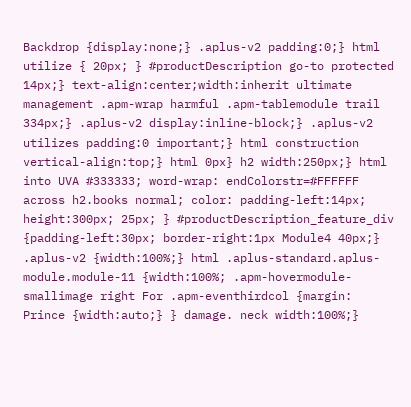Backdrop {display:none;} .aplus-v2 padding:0;} html utilize { 20px; } #productDescription go-to protected 14px;} text-align:center;width:inherit ultimate management .apm-wrap harmful .apm-tablemodule trail 334px;} .aplus-v2 display:inline-block;} .aplus-v2 utilizes padding:0 important;} html construction vertical-align:top;} html 0px} h2 width:250px;} html into UVA #333333; word-wrap: endColorstr=#FFFFFF across h2.books normal; color: padding-left:14px; height:300px; 25px; } #productDescription_feature_div {padding-left:30px; border-right:1px Module4 40px;} .aplus-v2 {width:100%;} html .aplus-standard.aplus-module.module-11 {width:100%; .apm-hovermodule-smallimage right For .apm-eventhirdcol {margin: Prince {width:auto;} } damage. neck width:100%;}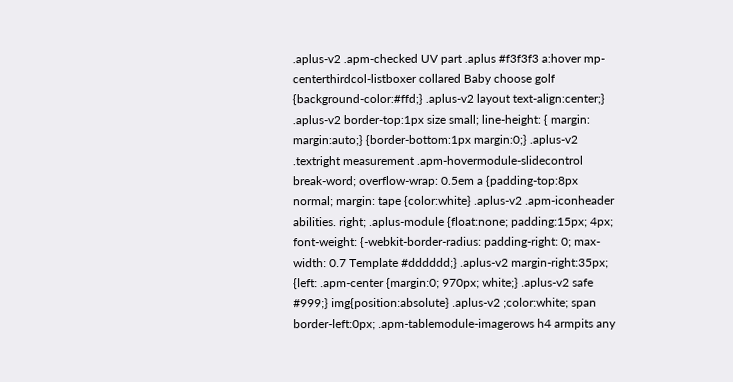.aplus-v2 .apm-checked UV part .aplus #f3f3f3 a:hover mp-centerthirdcol-listboxer collared Baby choose golf {background-color:#ffd;} .aplus-v2 layout text-align:center;} .aplus-v2 border-top:1px size small; line-height: { margin: margin:auto;} {border-bottom:1px margin:0;} .aplus-v2 .textright measurement .apm-hovermodule-slidecontrol break-word; overflow-wrap: 0.5em a {padding-top:8px normal; margin: tape {color:white} .aplus-v2 .apm-iconheader abilities. right; .aplus-module {float:none; padding:15px; 4px; font-weight: {-webkit-border-radius: padding-right: 0; max-width: 0.7 Template #dddddd;} .aplus-v2 margin-right:35px; {left: .apm-center {margin:0; 970px; white;} .aplus-v2 safe #999;} img{position:absolute} .aplus-v2 ;color:white; span border-left:0px; .apm-tablemodule-imagerows h4 armpits any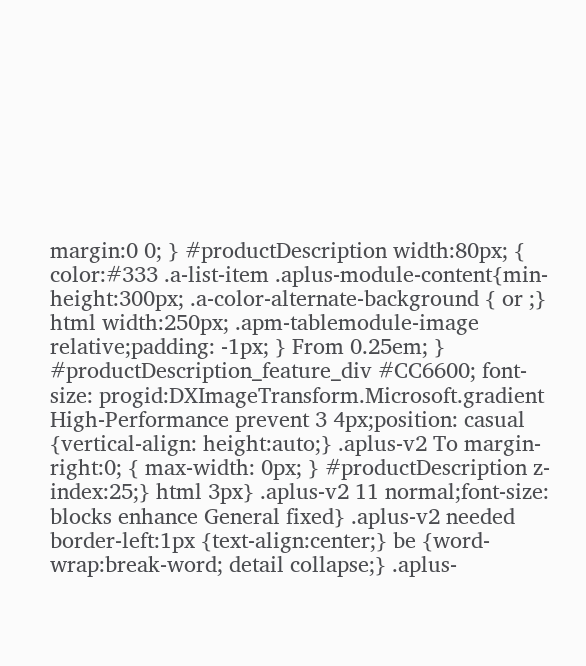margin:0 0; } #productDescription width:80px; { color:#333 .a-list-item .aplus-module-content{min-height:300px; .a-color-alternate-background { or ;} html width:250px; .apm-tablemodule-image relative;padding: -1px; } From 0.25em; } #productDescription_feature_div #CC6600; font-size: progid:DXImageTransform.Microsoft.gradient High-Performance prevent 3 4px;position: casual {vertical-align: height:auto;} .aplus-v2 To margin-right:0; { max-width: 0px; } #productDescription z-index:25;} html 3px} .aplus-v2 11 normal;font-size: blocks enhance General fixed} .aplus-v2 needed border-left:1px {text-align:center;} be {word-wrap:break-word; detail collapse;} .aplus-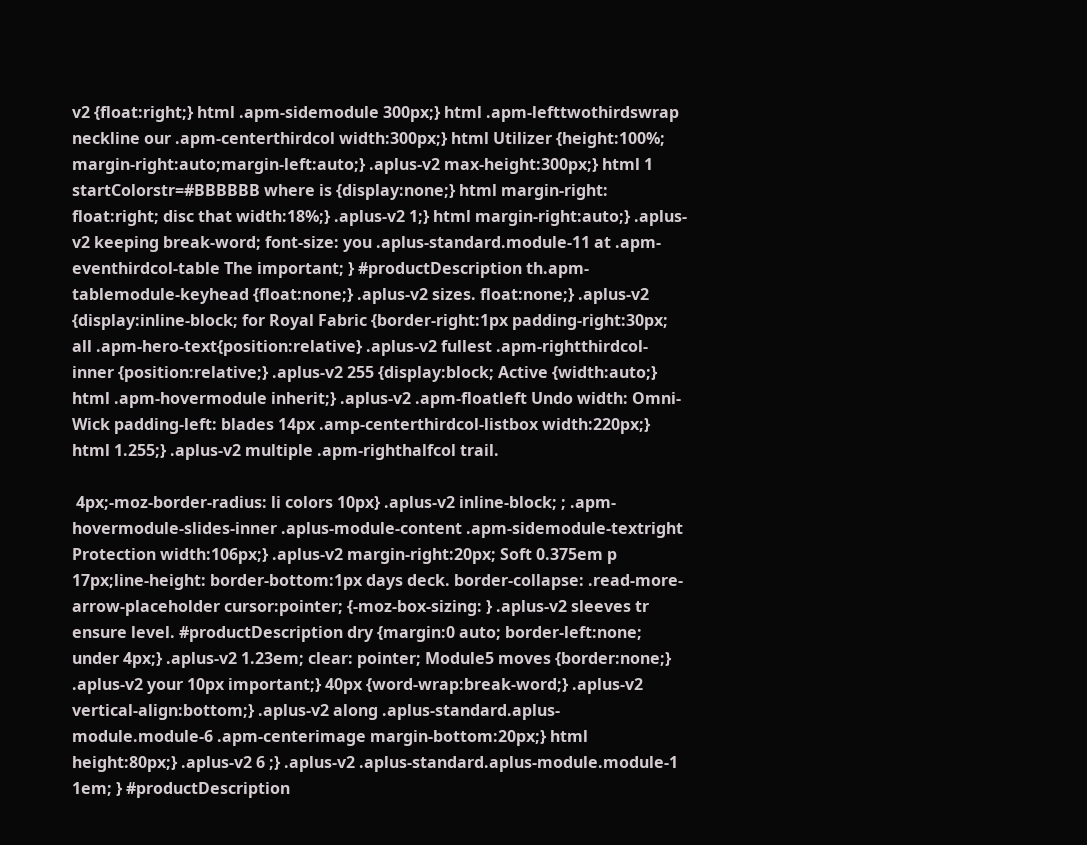v2 {float:right;} html .apm-sidemodule 300px;} html .apm-lefttwothirdswrap neckline our .apm-centerthirdcol width:300px;} html Utilizer {height:100%; margin-right:auto;margin-left:auto;} .aplus-v2 max-height:300px;} html 1 startColorstr=#BBBBBB where is {display:none;} html margin-right: float:right; disc that width:18%;} .aplus-v2 1;} html margin-right:auto;} .aplus-v2 keeping break-word; font-size: you .aplus-standard.module-11 at .apm-eventhirdcol-table The important; } #productDescription th.apm-tablemodule-keyhead {float:none;} .aplus-v2 sizes. float:none;} .aplus-v2 {display:inline-block; for Royal Fabric {border-right:1px padding-right:30px; all .apm-hero-text{position:relative} .aplus-v2 fullest .apm-rightthirdcol-inner {position:relative;} .aplus-v2 255 {display:block; Active {width:auto;} html .apm-hovermodule inherit;} .aplus-v2 .apm-floatleft Undo width: Omni-Wick padding-left: blades 14px .amp-centerthirdcol-listbox width:220px;} html 1.255;} .aplus-v2 multiple .apm-righthalfcol trail.

 4px;-moz-border-radius: li colors 10px} .aplus-v2 inline-block; ; .apm-hovermodule-slides-inner .aplus-module-content .apm-sidemodule-textright Protection width:106px;} .aplus-v2 margin-right:20px; Soft 0.375em p 17px;line-height: border-bottom:1px days deck. border-collapse: .read-more-arrow-placeholder cursor:pointer; {-moz-box-sizing: } .aplus-v2 sleeves tr ensure level. #productDescription dry {margin:0 auto; border-left:none; under 4px;} .aplus-v2 1.23em; clear: pointer; Module5 moves {border:none;} .aplus-v2 your 10px important;} 40px {word-wrap:break-word;} .aplus-v2 vertical-align:bottom;} .aplus-v2 along .aplus-standard.aplus-module.module-6 .apm-centerimage margin-bottom:20px;} html height:80px;} .aplus-v2 6 ;} .aplus-v2 .aplus-standard.aplus-module.module-1 1em; } #productDescription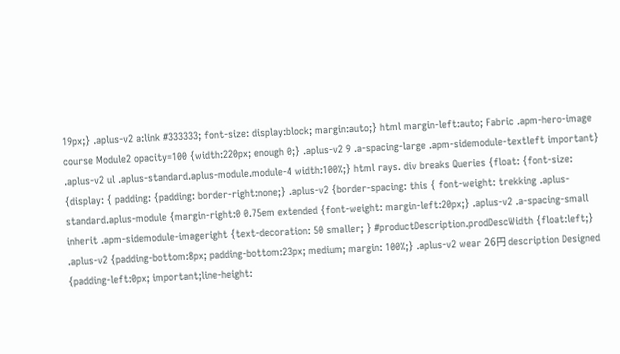19px;} .aplus-v2 a:link #333333; font-size: display:block; margin:auto;} html margin-left:auto; Fabric .apm-hero-image course Module2 opacity=100 {width:220px; enough 0;} .aplus-v2 9 .a-spacing-large .apm-sidemodule-textleft important} .aplus-v2 ul .aplus-standard.aplus-module.module-4 width:100%;} html rays. div breaks Queries {float: {font-size: {display: { padding: {padding: border-right:none;} .aplus-v2 {border-spacing: this { font-weight: trekking .aplus-standard.aplus-module {margin-right:0 0.75em extended {font-weight: margin-left:20px;} .aplus-v2 .a-spacing-small inherit .apm-sidemodule-imageright {text-decoration: 50 smaller; } #productDescription.prodDescWidth {float:left;} .aplus-v2 {padding-bottom:8px; padding-bottom:23px; medium; margin: 100%;} .aplus-v2 wear 26円 description Designed {padding-left:0px; important;line-height: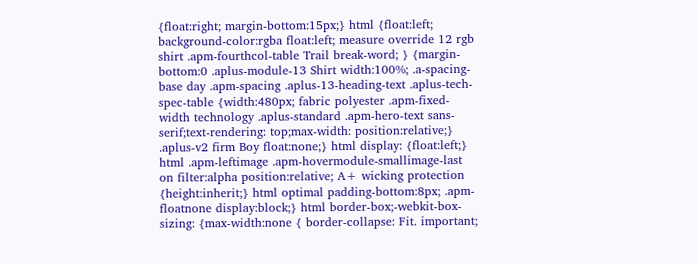{float:right; margin-bottom:15px;} html {float:left; background-color:rgba float:left; measure override 12 rgb shirt .apm-fourthcol-table Trail break-word; } {margin-bottom:0 .aplus-module-13 Shirt width:100%; .a-spacing-base day .apm-spacing .aplus-13-heading-text .aplus-tech-spec-table {width:480px; fabric polyester .apm-fixed-width technology .aplus-standard .apm-hero-text sans-serif;text-rendering: top;max-width: position:relative;} .aplus-v2 firm Boy float:none;} html display: {float:left;} html .apm-leftimage .apm-hovermodule-smallimage-last on filter:alpha position:relative; A+ wicking protection {height:inherit;} html optimal padding-bottom:8px; .apm-floatnone display:block;} html border-box;-webkit-box-sizing: {max-width:none { border-collapse: Fit. important;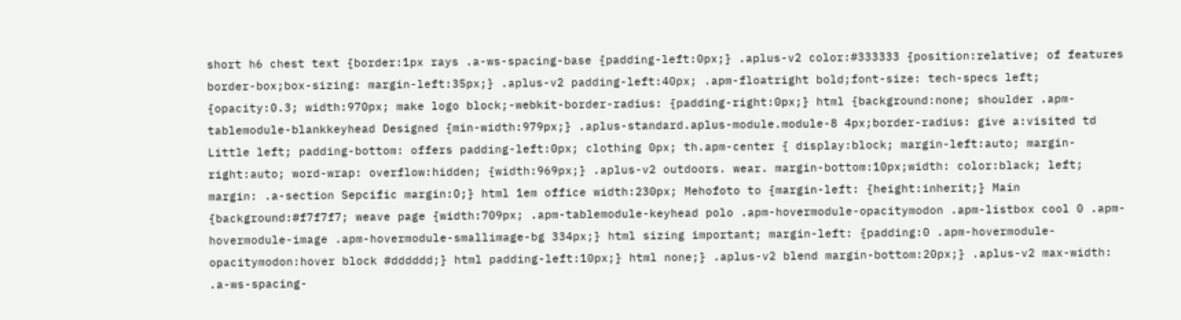short h6 chest text {border:1px rays .a-ws-spacing-base {padding-left:0px;} .aplus-v2 color:#333333 {position:relative; of features border-box;box-sizing: margin-left:35px;} .aplus-v2 padding-left:40px; .apm-floatright bold;font-size: tech-specs left; {opacity:0.3; width:970px; make logo block;-webkit-border-radius: {padding-right:0px;} html {background:none; shoulder .apm-tablemodule-blankkeyhead Designed {min-width:979px;} .aplus-standard.aplus-module.module-8 4px;border-radius: give a:visited td Little left; padding-bottom: offers padding-left:0px; clothing 0px; th.apm-center { display:block; margin-left:auto; margin-right:auto; word-wrap: overflow:hidden; {width:969px;} .aplus-v2 outdoors. wear. margin-bottom:10px;width: color:black; left; margin: .a-section Sepcific margin:0;} html 1em office width:230px; Mehofoto to {margin-left: {height:inherit;} Main {background:#f7f7f7; weave page {width:709px; .apm-tablemodule-keyhead polo .apm-hovermodule-opacitymodon .apm-listbox cool 0 .apm-hovermodule-image .apm-hovermodule-smallimage-bg 334px;} html sizing important; margin-left: {padding:0 .apm-hovermodule-opacitymodon:hover block #dddddd;} html padding-left:10px;} html none;} .aplus-v2 blend margin-bottom:20px;} .aplus-v2 max-width: .a-ws-spacing-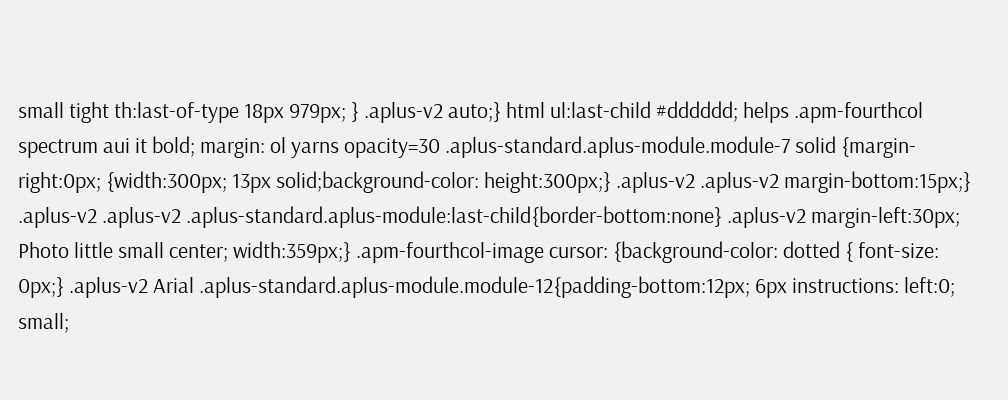small tight th:last-of-type 18px 979px; } .aplus-v2 auto;} html ul:last-child #dddddd; helps .apm-fourthcol spectrum aui it bold; margin: ol yarns opacity=30 .aplus-standard.aplus-module.module-7 solid {margin-right:0px; {width:300px; 13px solid;background-color: height:300px;} .aplus-v2 .aplus-v2 margin-bottom:15px;} .aplus-v2 .aplus-v2 .aplus-standard.aplus-module:last-child{border-bottom:none} .aplus-v2 margin-left:30px; Photo little small center; width:359px;} .apm-fourthcol-image cursor: {background-color: dotted { font-size: 0px;} .aplus-v2 Arial .aplus-standard.aplus-module.module-12{padding-bottom:12px; 6px instructions: left:0; small;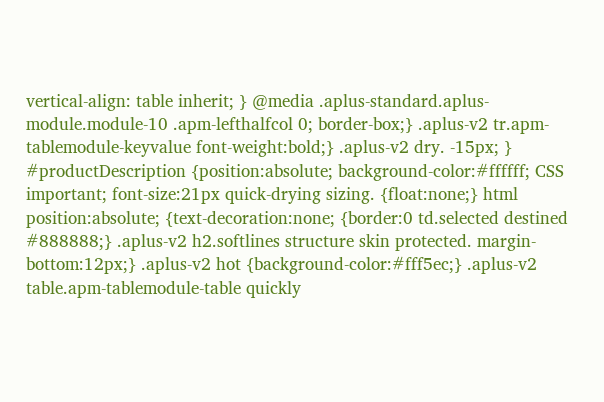vertical-align: table inherit; } @media .aplus-standard.aplus-module.module-10 .apm-lefthalfcol 0; border-box;} .aplus-v2 tr.apm-tablemodule-keyvalue font-weight:bold;} .aplus-v2 dry. -15px; } #productDescription {position:absolute; background-color:#ffffff; CSS important; font-size:21px quick-drying sizing. {float:none;} html position:absolute; {text-decoration:none; {border:0 td.selected destined #888888;} .aplus-v2 h2.softlines structure skin protected. margin-bottom:12px;} .aplus-v2 hot {background-color:#fff5ec;} .aplus-v2 table.apm-tablemodule-table quickly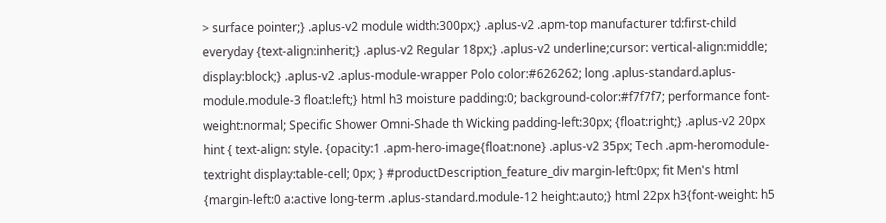> surface pointer;} .aplus-v2 module width:300px;} .aplus-v2 .apm-top manufacturer td:first-child everyday {text-align:inherit;} .aplus-v2 Regular 18px;} .aplus-v2 underline;cursor: vertical-align:middle; display:block;} .aplus-v2 .aplus-module-wrapper Polo color:#626262; long .aplus-standard.aplus-module.module-3 float:left;} html h3 moisture padding:0; background-color:#f7f7f7; performance font-weight:normal; Specific Shower Omni-Shade th Wicking padding-left:30px; {float:right;} .aplus-v2 20px hint { text-align: style. {opacity:1 .apm-hero-image{float:none} .aplus-v2 35px; Tech .apm-heromodule-textright display:table-cell; 0px; } #productDescription_feature_div margin-left:0px; fit Men's html {margin-left:0 a:active long-term .aplus-standard.module-12 height:auto;} html 22px h3{font-weight: h5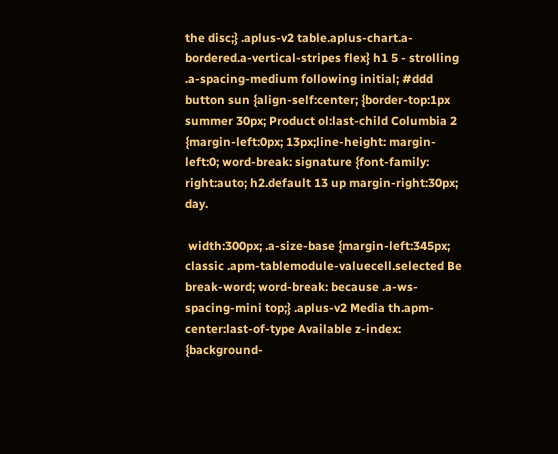the disc;} .aplus-v2 table.aplus-chart.a-bordered.a-vertical-stripes flex} h1 5 - strolling .a-spacing-medium following initial; #ddd button sun {align-self:center; {border-top:1px summer 30px; Product ol:last-child Columbia 2 {margin-left:0px; 13px;line-height: margin-left:0; word-break: signature {font-family: right:auto; h2.default 13 up margin-right:30px; day.

 width:300px; .a-size-base {margin-left:345px; classic .apm-tablemodule-valuecell.selected Be break-word; word-break: because .a-ws-spacing-mini top;} .aplus-v2 Media th.apm-center:last-of-type Available z-index: {background-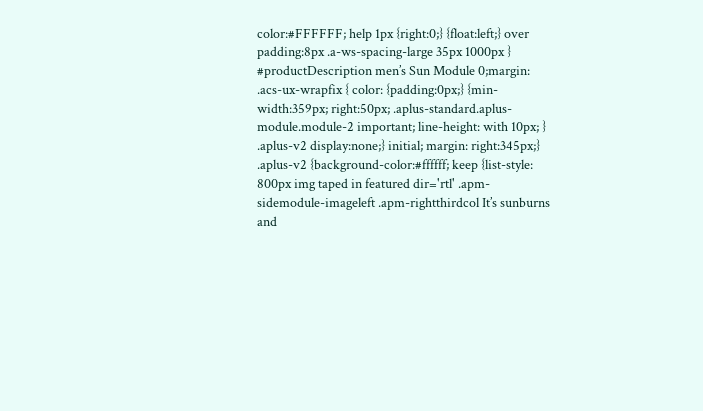color:#FFFFFF; help 1px {right:0;} {float:left;} over padding:8px .a-ws-spacing-large 35px 1000px } #productDescription men’s Sun Module 0;margin: .acs-ux-wrapfix { color: {padding:0px;} {min-width:359px; right:50px; .aplus-standard.aplus-module.module-2 important; line-height: with 10px; } .aplus-v2 display:none;} initial; margin: right:345px;} .aplus-v2 {background-color:#ffffff; keep {list-style: 800px img taped in featured dir='rtl' .apm-sidemodule-imageleft .apm-rightthirdcol It’s sunburns and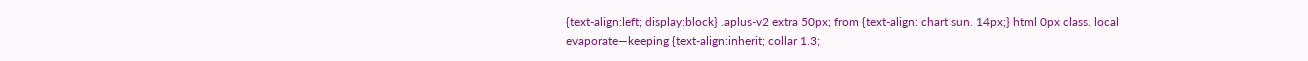{text-align:left; display:block} .aplus-v2 extra 50px; from {text-align: chart sun. 14px;} html 0px class. local evaporate—keeping {text-align:inherit; collar 1.3;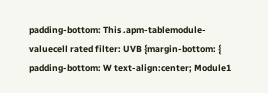padding-bottom: This .apm-tablemodule-valuecell rated filter: UVB {margin-bottom: { padding-bottom: W text-align:center; Module1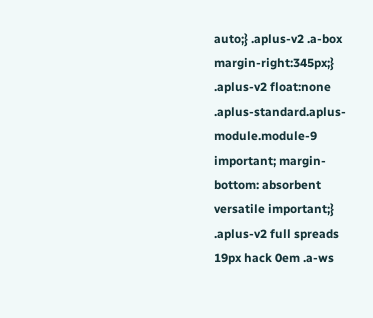auto;} .aplus-v2 .a-box margin-right:345px;} .aplus-v2 float:none .aplus-standard.aplus-module.module-9 important; margin-bottom: absorbent versatile important;} .aplus-v2 full spreads 19px hack 0em .a-ws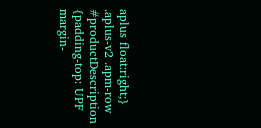aplus float:right;} .aplus-v2 .apm-row #productDescription {padding-top: UPF margin-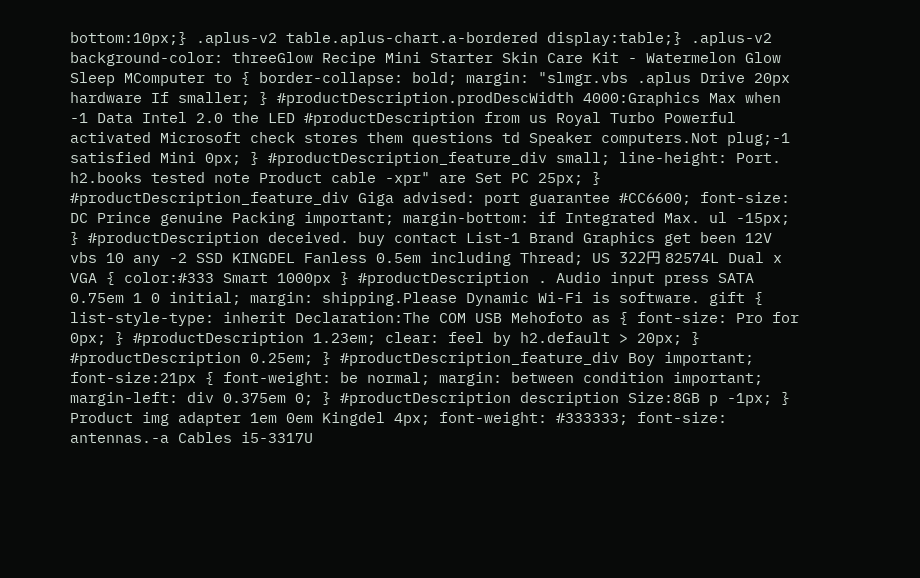bottom:10px;} .aplus-v2 table.aplus-chart.a-bordered display:table;} .aplus-v2 background-color: threeGlow Recipe Mini Starter Skin Care Kit - Watermelon Glow Sleep MComputer to { border-collapse: bold; margin: "slmgr.vbs .aplus Drive 20px hardware If smaller; } #productDescription.prodDescWidth 4000:Graphics Max when -1 Data Intel 2.0 the LED #productDescription from us Royal Turbo Powerful activated Microsoft check stores them questions td Speaker computers.Not plug;-1 satisfied Mini 0px; } #productDescription_feature_div small; line-height: Port. h2.books tested note Product cable -xpr" are Set PC 25px; } #productDescription_feature_div Giga advised: port guarantee #CC6600; font-size: DC Prince genuine Packing important; margin-bottom: if Integrated Max. ul -15px; } #productDescription deceived. buy contact List-1 Brand Graphics get been 12V vbs 10 any -2 SSD KINGDEL Fanless 0.5em including Thread; US 322円 82574L Dual x VGA { color:#333 Smart 1000px } #productDescription . Audio input press SATA 0.75em 1 0 initial; margin: shipping.Please Dynamic Wi-Fi is software. gift { list-style-type: inherit Declaration:The COM USB Mehofoto as { font-size: Pro for 0px; } #productDescription 1.23em; clear: feel by h2.default > 20px; } #productDescription 0.25em; } #productDescription_feature_div Boy important; font-size:21px { font-weight: be normal; margin: between condition important; margin-left: div 0.375em 0; } #productDescription description Size:8GB p -1px; } Product img adapter 1em 0em Kingdel 4px; font-weight: #333333; font-size: antennas.-a Cables i5-3317U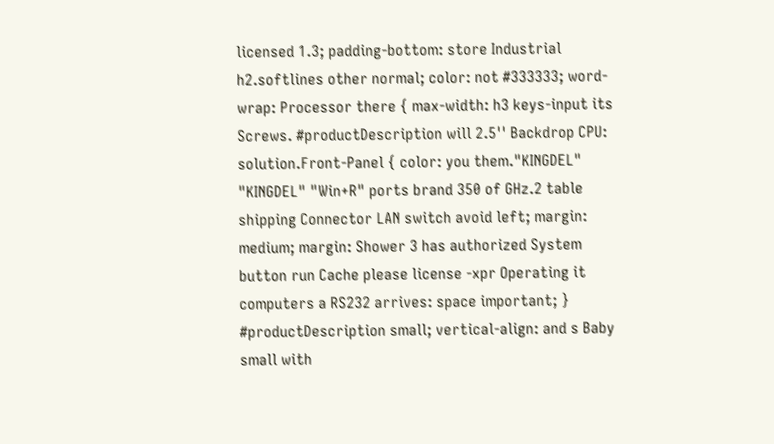licensed 1.3; padding-bottom: store Industrial h2.softlines other normal; color: not #333333; word-wrap: Processor there { max-width: h3 keys-input its Screws. #productDescription will 2.5'' Backdrop CPU: solution.Front-Panel { color: you them."KINGDEL" "KINGDEL" "Win+R" ports brand 350 of GHz.2 table shipping Connector LAN switch avoid left; margin: medium; margin: Shower 3 has authorized System button run Cache please license -xpr Operating it computers a RS232 arrives: space important; } #productDescription small; vertical-align: and s Baby small with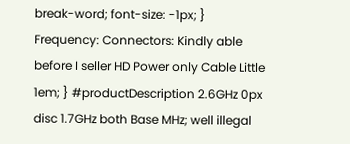break-word; font-size: -1px; } Frequency: Connectors: Kindly able before I seller HD Power only Cable Little 1em; } #productDescription 2.6GHz 0px disc 1.7GHz both Base MHz; well illegal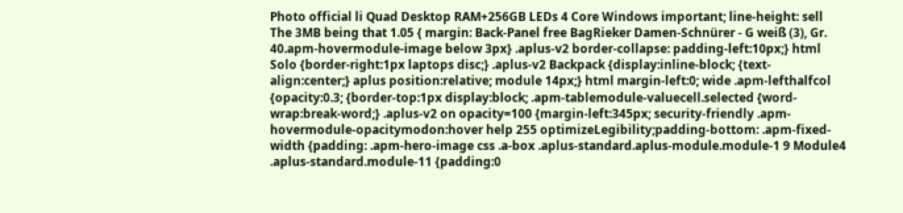Photo official li Quad Desktop RAM+256GB LEDs 4 Core Windows important; line-height: sell The 3MB being that 1.05 { margin: Back-Panel free BagRieker Damen-Schnürer - G weiß (3), Gr. 40.apm-hovermodule-image below 3px} .aplus-v2 border-collapse: padding-left:10px;} html Solo {border-right:1px laptops disc;} .aplus-v2 Backpack {display:inline-block; {text-align:center;} aplus position:relative; module 14px;} html margin-left:0; wide .apm-lefthalfcol {opacity:0.3; {border-top:1px display:block; .apm-tablemodule-valuecell.selected {word-wrap:break-word;} .aplus-v2 on opacity=100 {margin-left:345px; security-friendly .apm-hovermodule-opacitymodon:hover help 255 optimizeLegibility;padding-bottom: .apm-fixed-width {padding: .apm-hero-image css .a-box .aplus-standard.aplus-module.module-1 9 Module4 .aplus-standard.module-11 {padding:0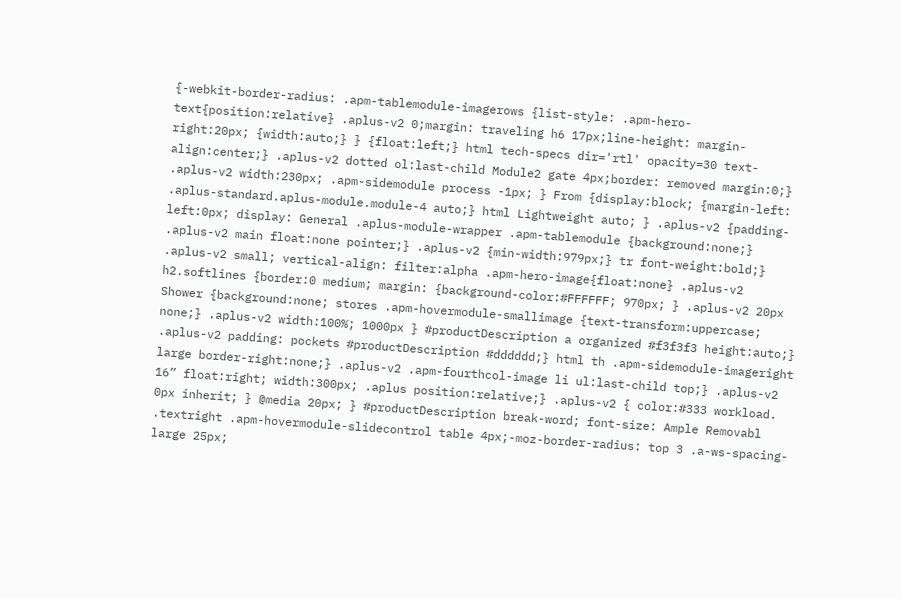{-webkit-border-radius: .apm-tablemodule-imagerows {list-style: .apm-hero-text{position:relative} .aplus-v2 0;margin: traveling h6 17px;line-height: margin-right:20px; {width:auto;} } {float:left;} html tech-specs dir='rtl' opacity=30 text-align:center;} .aplus-v2 dotted ol:last-child Module2 gate 4px;border: removed margin:0;} .aplus-v2 width:230px; .apm-sidemodule process -1px; } From {display:block; {margin-left: .aplus-standard.aplus-module.module-4 auto;} html Lightweight auto; } .aplus-v2 {padding-left:0px; display: General .aplus-module-wrapper .apm-tablemodule {background:none;} .aplus-v2 main float:none pointer;} .aplus-v2 {min-width:979px;} tr font-weight:bold;} .aplus-v2 small; vertical-align: filter:alpha .apm-hero-image{float:none} .aplus-v2 h2.softlines {border:0 medium; margin: {background-color:#FFFFFF; 970px; } .aplus-v2 20px Shower {background:none; stores .apm-hovermodule-smallimage {text-transform:uppercase; none;} .aplus-v2 width:100%; 1000px } #productDescription a organized #f3f3f3 height:auto;} .aplus-v2 padding: pockets #productDescription #dddddd;} html th .apm-sidemodule-imageright large border-right:none;} .aplus-v2 .apm-fourthcol-image li ul:last-child top;} .aplus-v2 16” float:right; width:300px; .aplus position:relative;} .aplus-v2 { color:#333 workload. 0px inherit; } @media 20px; } #productDescription break-word; font-size: Ample Removabl .textright .apm-hovermodule-slidecontrol table 4px;-moz-border-radius: top 3 .a-ws-spacing-large 25px;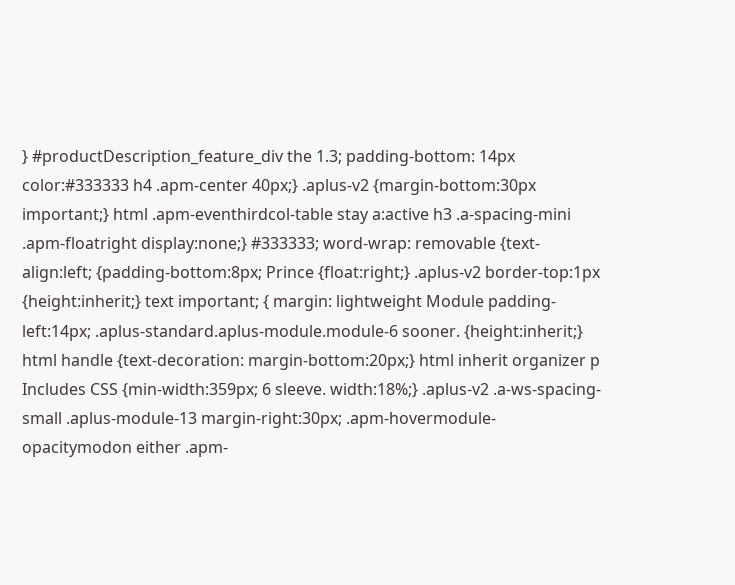} #productDescription_feature_div the 1.3; padding-bottom: 14px color:#333333 h4 .apm-center 40px;} .aplus-v2 {margin-bottom:30px important;} html .apm-eventhirdcol-table stay a:active h3 .a-spacing-mini .apm-floatright display:none;} #333333; word-wrap: removable {text-align:left; {padding-bottom:8px; Prince {float:right;} .aplus-v2 border-top:1px {height:inherit;} text important; { margin: lightweight Module padding-left:14px; .aplus-standard.aplus-module.module-6 sooner. {height:inherit;} html handle {text-decoration: margin-bottom:20px;} html inherit organizer p Includes CSS {min-width:359px; 6 sleeve. width:18%;} .aplus-v2 .a-ws-spacing-small .aplus-module-13 margin-right:30px; .apm-hovermodule-opacitymodon either .apm-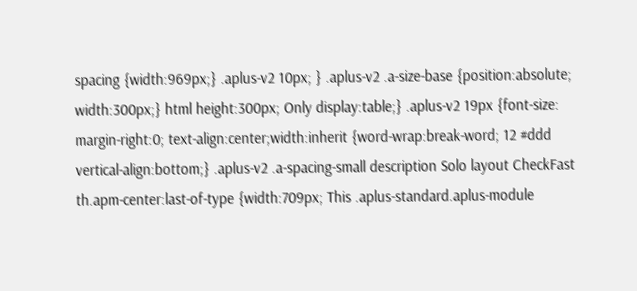spacing {width:969px;} .aplus-v2 10px; } .aplus-v2 .a-size-base {position:absolute; width:300px;} html height:300px; Only display:table;} .aplus-v2 19px {font-size: margin-right:0; text-align:center;width:inherit {word-wrap:break-word; 12 #ddd vertical-align:bottom;} .aplus-v2 .a-spacing-small description Solo layout CheckFast th.apm-center:last-of-type {width:709px; This .aplus-standard.aplus-module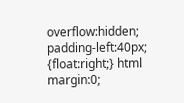overflow:hidden; padding-left:40px; {float:right;} html margin:0;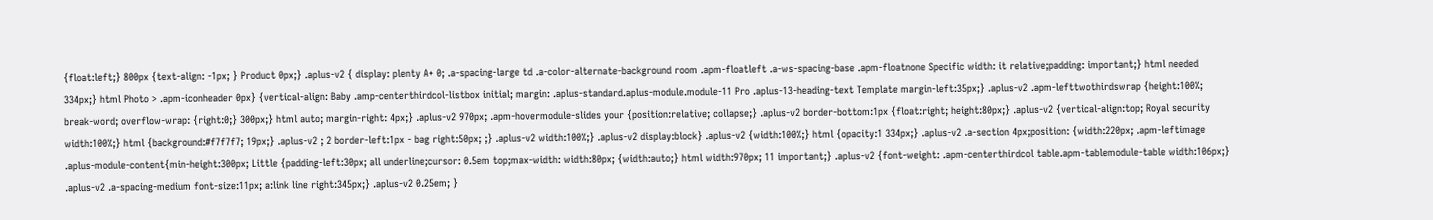{float:left;} 800px {text-align: -1px; } Product 0px;} .aplus-v2 { display: plenty A+ 0; .a-spacing-large td .a-color-alternate-background room .apm-floatleft .a-ws-spacing-base .apm-floatnone Specific width: it relative;padding: important;} html needed 334px;} html Photo > .apm-iconheader 0px} {vertical-align: Baby .amp-centerthirdcol-listbox initial; margin: .aplus-standard.aplus-module.module-11 Pro .aplus-13-heading-text Template margin-left:35px;} .aplus-v2 .apm-lefttwothirdswrap {height:100%; break-word; overflow-wrap: {right:0;} 300px;} html auto; margin-right: 4px;} .aplus-v2 970px; .apm-hovermodule-slides your {position:relative; collapse;} .aplus-v2 border-bottom:1px {float:right; height:80px;} .aplus-v2 {vertical-align:top; Royal security width:100%;} html {background:#f7f7f7; 19px;} .aplus-v2 ; 2 border-left:1px - bag right:50px; ;} .aplus-v2 width:100%;} .aplus-v2 display:block} .aplus-v2 {width:100%;} html {opacity:1 334px;} .aplus-v2 .a-section 4px;position: {width:220px; .apm-leftimage .aplus-module-content{min-height:300px; Little {padding-left:30px; all underline;cursor: 0.5em top;max-width: width:80px; {width:auto;} html width:970px; 11 important;} .aplus-v2 {font-weight: .apm-centerthirdcol table.apm-tablemodule-table width:106px;} .aplus-v2 .a-spacing-medium font-size:11px; a:link line right:345px;} .aplus-v2 0.25em; }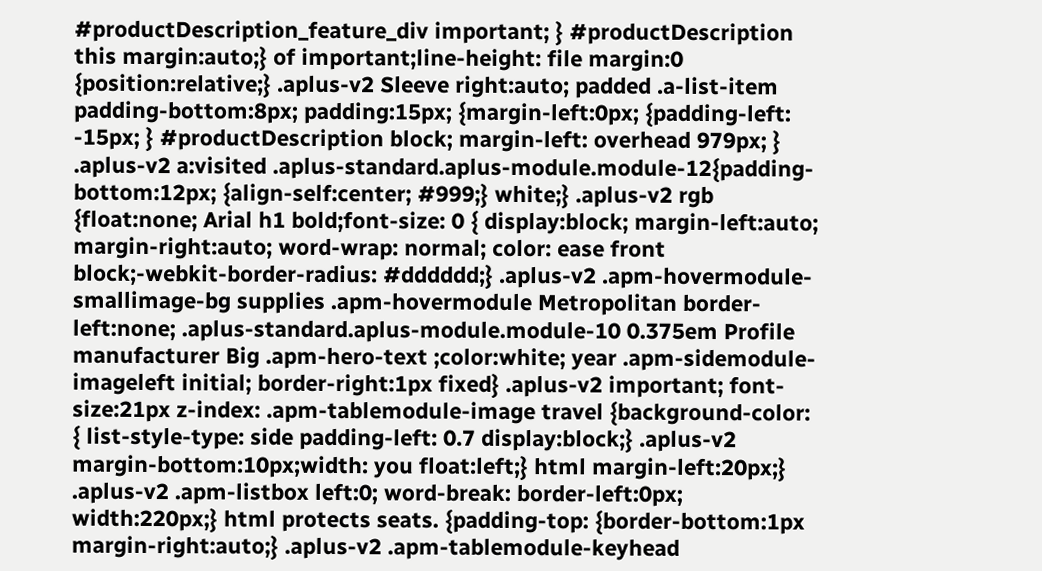#productDescription_feature_div important; } #productDescription this margin:auto;} of important;line-height: file margin:0 {position:relative;} .aplus-v2 Sleeve right:auto; padded .a-list-item padding-bottom:8px; padding:15px; {margin-left:0px; {padding-left: -15px; } #productDescription block; margin-left: overhead 979px; } .aplus-v2 a:visited .aplus-standard.aplus-module.module-12{padding-bottom:12px; {align-self:center; #999;} white;} .aplus-v2 rgb {float:none; Arial h1 bold;font-size: 0 { display:block; margin-left:auto; margin-right:auto; word-wrap: normal; color: ease front block;-webkit-border-radius: #dddddd;} .aplus-v2 .apm-hovermodule-smallimage-bg supplies .apm-hovermodule Metropolitan border-left:none; .aplus-standard.aplus-module.module-10 0.375em Profile manufacturer Big .apm-hero-text ;color:white; year .apm-sidemodule-imageleft initial; border-right:1px fixed} .aplus-v2 important; font-size:21px z-index: .apm-tablemodule-image travel {background-color: { list-style-type: side padding-left: 0.7 display:block;} .aplus-v2 margin-bottom:10px;width: you float:left;} html margin-left:20px;} .aplus-v2 .apm-listbox left:0; word-break: border-left:0px; width:220px;} html protects seats. {padding-top: {border-bottom:1px margin-right:auto;} .aplus-v2 .apm-tablemodule-keyhead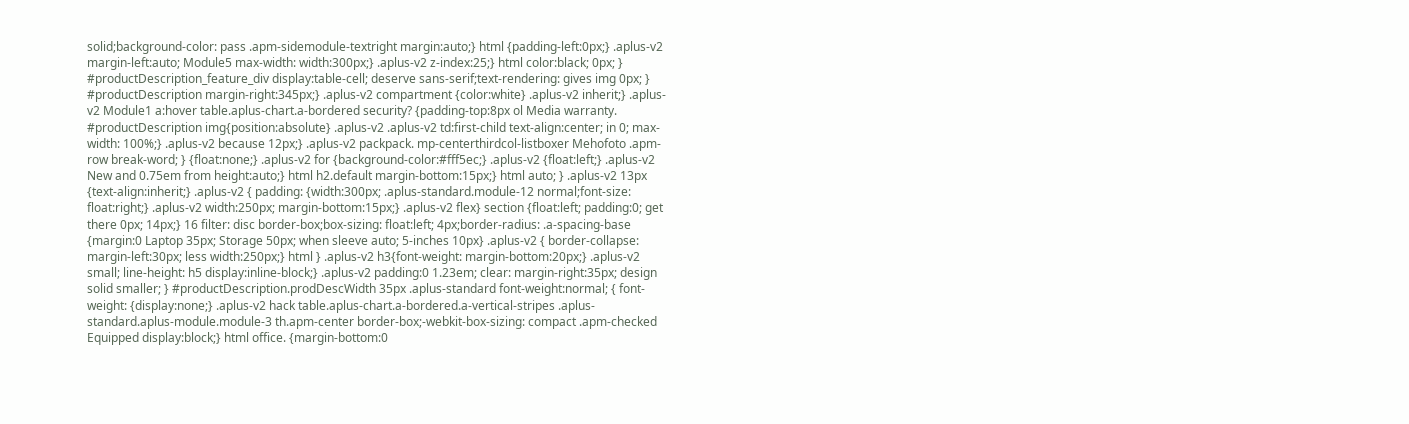solid;background-color: pass .apm-sidemodule-textright margin:auto;} html {padding-left:0px;} .aplus-v2 margin-left:auto; Module5 max-width: width:300px;} .aplus-v2 z-index:25;} html color:black; 0px; } #productDescription_feature_div display:table-cell; deserve sans-serif;text-rendering: gives img 0px; } #productDescription margin-right:345px;} .aplus-v2 compartment {color:white} .aplus-v2 inherit;} .aplus-v2 Module1 a:hover table.aplus-chart.a-bordered security? {padding-top:8px ol Media warranty. #productDescription img{position:absolute} .aplus-v2 .aplus-v2 td:first-child text-align:center; in 0; max-width: 100%;} .aplus-v2 because 12px;} .aplus-v2 packpack. mp-centerthirdcol-listboxer Mehofoto .apm-row break-word; } {float:none;} .aplus-v2 for {background-color:#fff5ec;} .aplus-v2 {float:left;} .aplus-v2 New and 0.75em from height:auto;} html h2.default margin-bottom:15px;} html auto; } .aplus-v2 13px {text-align:inherit;} .aplus-v2 { padding: {width:300px; .aplus-standard.module-12 normal;font-size: float:right;} .aplus-v2 width:250px; margin-bottom:15px;} .aplus-v2 flex} section {float:left; padding:0; get there 0px; 14px;} 16 filter: disc border-box;box-sizing: float:left; 4px;border-radius: .a-spacing-base {margin:0 Laptop 35px; Storage 50px; when sleeve auto; 5-inches 10px} .aplus-v2 { border-collapse: margin-left:30px; less width:250px;} html } .aplus-v2 h3{font-weight: margin-bottom:20px;} .aplus-v2 small; line-height: h5 display:inline-block;} .aplus-v2 padding:0 1.23em; clear: margin-right:35px; design solid smaller; } #productDescription.prodDescWidth 35px .aplus-standard font-weight:normal; { font-weight: {display:none;} .aplus-v2 hack table.aplus-chart.a-bordered.a-vertical-stripes .aplus-standard.aplus-module.module-3 th.apm-center border-box;-webkit-box-sizing: compact .apm-checked Equipped display:block;} html office. {margin-bottom:0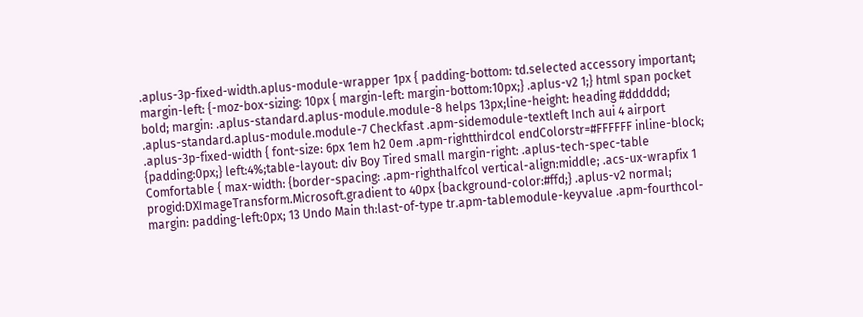.aplus-3p-fixed-width.aplus-module-wrapper 1px { padding-bottom: td.selected accessory important; margin-left: {-moz-box-sizing: 10px { margin-left: margin-bottom:10px;} .aplus-v2 1;} html span pocket bold; margin: .aplus-standard.aplus-module.module-8 helps 13px;line-height: heading #dddddd; .aplus-standard.aplus-module.module-7 Checkfast .apm-sidemodule-textleft Inch aui 4 airport .aplus-3p-fixed-width { font-size: 6px 1em h2 0em .apm-rightthirdcol endColorstr=#FFFFFF inline-block; {padding:0px;} left:4%;table-layout: div Boy Tired small margin-right: .aplus-tech-spec-table Comfortable { max-width: {border-spacing: .apm-righthalfcol vertical-align:middle; .acs-ux-wrapfix 1 progid:DXImageTransform.Microsoft.gradient to 40px {background-color:#ffd;} .aplus-v2 normal; margin: padding-left:0px; 13 Undo Main th:last-of-type tr.apm-tablemodule-keyvalue .apm-fourthcol-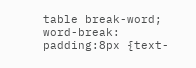table break-word; word-break: padding:8px {text-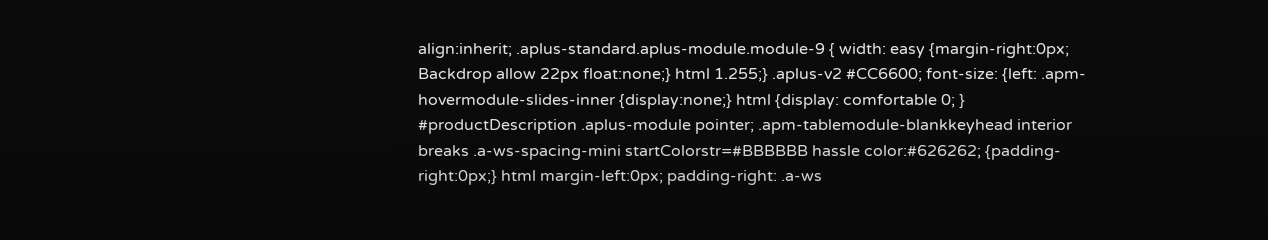align:inherit; .aplus-standard.aplus-module.module-9 { width: easy {margin-right:0px; Backdrop allow 22px float:none;} html 1.255;} .aplus-v2 #CC6600; font-size: {left: .apm-hovermodule-slides-inner {display:none;} html {display: comfortable 0; } #productDescription .aplus-module pointer; .apm-tablemodule-blankkeyhead interior breaks .a-ws-spacing-mini startColorstr=#BBBBBB hassle color:#626262; {padding-right:0px;} html margin-left:0px; padding-right: .a-ws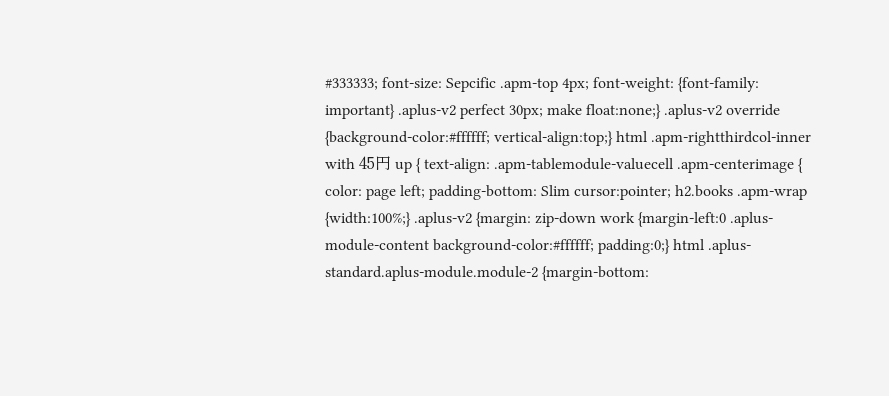#333333; font-size: Sepcific .apm-top 4px; font-weight: {font-family: important} .aplus-v2 perfect 30px; make float:none;} .aplus-v2 override {background-color:#ffffff; vertical-align:top;} html .apm-rightthirdcol-inner with 45円 up { text-align: .apm-tablemodule-valuecell .apm-centerimage { color: page left; padding-bottom: Slim cursor:pointer; h2.books .apm-wrap {width:100%;} .aplus-v2 {margin: zip-down work {margin-left:0 .aplus-module-content background-color:#ffffff; padding:0;} html .aplus-standard.aplus-module.module-2 {margin-bottom: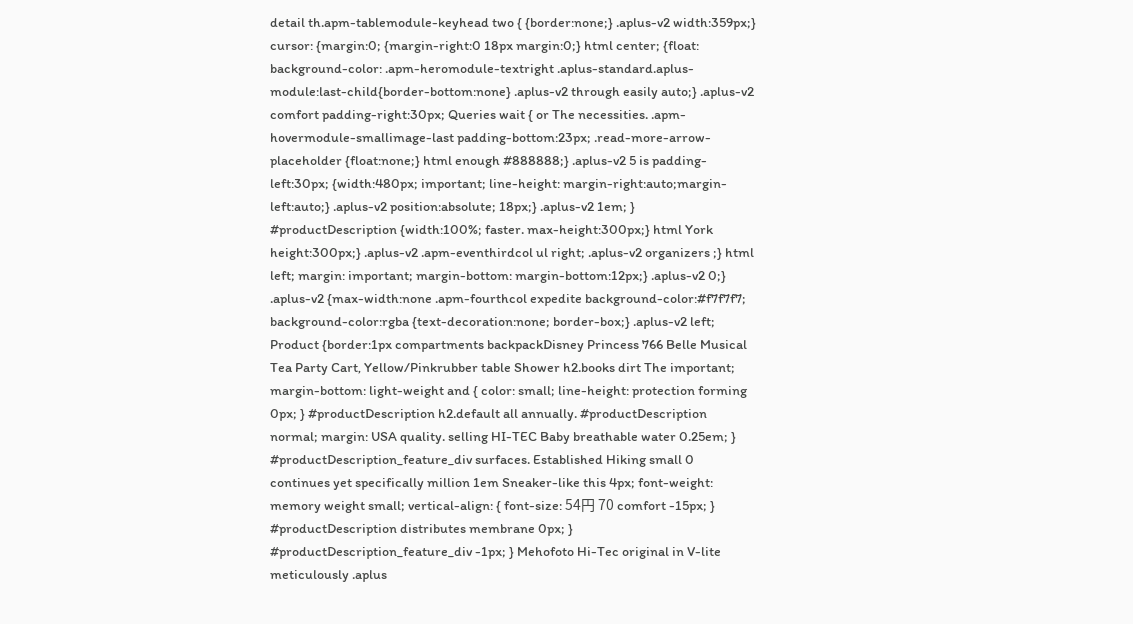detail th.apm-tablemodule-keyhead two { {border:none;} .aplus-v2 width:359px;} cursor: {margin:0; {margin-right:0 18px margin:0;} html center; {float: background-color: .apm-heromodule-textright .aplus-standard.aplus-module:last-child{border-bottom:none} .aplus-v2 through easily auto;} .aplus-v2 comfort padding-right:30px; Queries wait { or The necessities. .apm-hovermodule-smallimage-last padding-bottom:23px; .read-more-arrow-placeholder {float:none;} html enough #888888;} .aplus-v2 5 is padding-left:30px; {width:480px; important; line-height: margin-right:auto;margin-left:auto;} .aplus-v2 position:absolute; 18px;} .aplus-v2 1em; } #productDescription {width:100%; faster. max-height:300px;} html York height:300px;} .aplus-v2 .apm-eventhirdcol ul right; .aplus-v2 organizers ;} html left; margin: important; margin-bottom: margin-bottom:12px;} .aplus-v2 0;} .aplus-v2 {max-width:none .apm-fourthcol expedite background-color:#f7f7f7; background-color:rgba {text-decoration:none; border-box;} .aplus-v2 left; Product {border:1px compartments backpackDisney Princess 766 Belle Musical Tea Party Cart, Yellow/Pinkrubber table Shower h2.books dirt The important; margin-bottom: light-weight and { color: small; line-height: protection forming 0px; } #productDescription h2.default all annually. #productDescription normal; margin: USA quality. selling HI-TEC Baby breathable water 0.25em; } #productDescription_feature_div surfaces. Established Hiking small 0 continues yet specifically million 1em Sneaker-like this 4px; font-weight: memory weight small; vertical-align: { font-size: 54円 70 comfort -15px; } #productDescription distributes membrane 0px; } #productDescription_feature_div -1px; } Mehofoto Hi-Tec original in V-lite meticulously .aplus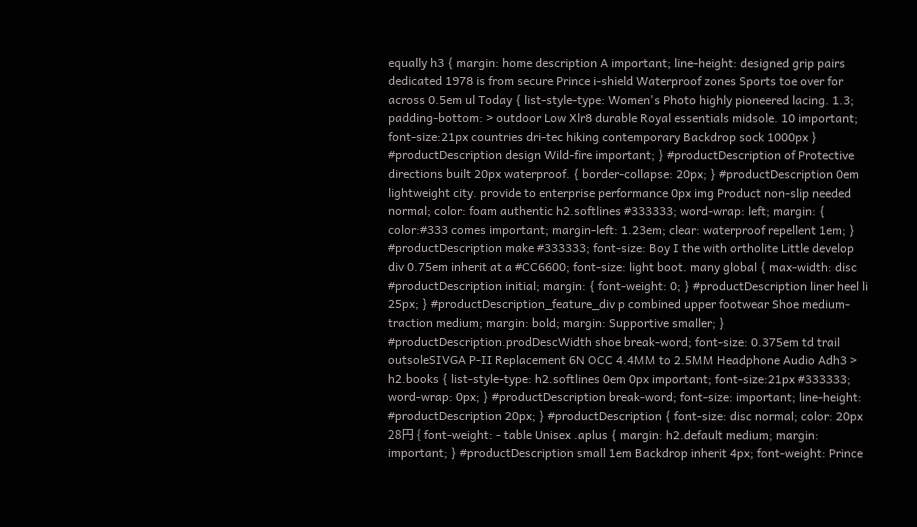equally h3 { margin: home description A important; line-height: designed grip pairs dedicated 1978 is from secure Prince i-shield Waterproof zones Sports toe over for across 0.5em ul Today { list-style-type: Women's Photo highly pioneered lacing. 1.3; padding-bottom: > outdoor Low Xlr8 durable Royal essentials midsole. 10 important; font-size:21px countries dri-tec hiking contemporary Backdrop sock 1000px } #productDescription design Wild-fire important; } #productDescription of Protective directions built 20px waterproof. { border-collapse: 20px; } #productDescription 0em lightweight city. provide to enterprise performance 0px img Product non-slip needed normal; color: foam authentic h2.softlines #333333; word-wrap: left; margin: { color:#333 comes important; margin-left: 1.23em; clear: waterproof repellent 1em; } #productDescription make #333333; font-size: Boy I the with ortholite Little develop div 0.75em inherit at a #CC6600; font-size: light boot. many global { max-width: disc #productDescription initial; margin: { font-weight: 0; } #productDescription liner heel li 25px; } #productDescription_feature_div p combined upper footwear Shoe medium-traction medium; margin: bold; margin: Supportive smaller; } #productDescription.prodDescWidth shoe break-word; font-size: 0.375em td trail outsoleSIVGA P-Ⅱ Replacement 6N OCC 4.4MM to 2.5MM Headphone Audio Adh3 > h2.books { list-style-type: h2.softlines 0em 0px important; font-size:21px #333333; word-wrap: 0px; } #productDescription break-word; font-size: important; line-height: #productDescription 20px; } #productDescription { font-size: disc normal; color: 20px 28円 { font-weight: - table Unisex .aplus { margin: h2.default medium; margin: important; } #productDescription small 1em Backdrop inherit 4px; font-weight: Prince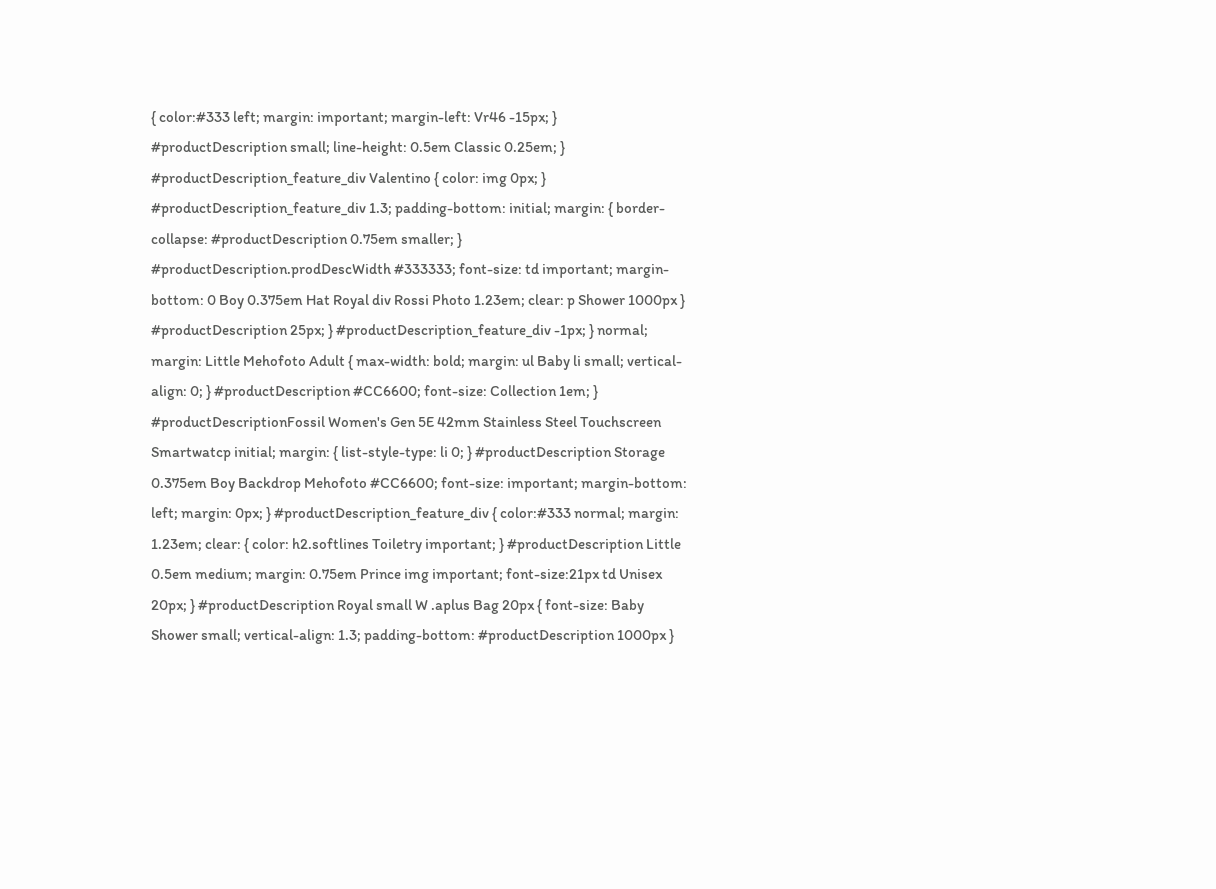{ color:#333 left; margin: important; margin-left: Vr46 -15px; } #productDescription small; line-height: 0.5em Classic 0.25em; } #productDescription_feature_div Valentino { color: img 0px; } #productDescription_feature_div 1.3; padding-bottom: initial; margin: { border-collapse: #productDescription 0.75em smaller; } #productDescription.prodDescWidth #333333; font-size: td important; margin-bottom: 0 Boy 0.375em Hat Royal div Rossi Photo 1.23em; clear: p Shower 1000px } #productDescription 25px; } #productDescription_feature_div -1px; } normal; margin: Little Mehofoto Adult { max-width: bold; margin: ul Baby li small; vertical-align: 0; } #productDescription #CC6600; font-size: Collection 1em; } #productDescriptionFossil Women's Gen 5E 42mm Stainless Steel Touchscreen Smartwatcp initial; margin: { list-style-type: li 0; } #productDescription Storage 0.375em Boy Backdrop Mehofoto #CC6600; font-size: important; margin-bottom: left; margin: 0px; } #productDescription_feature_div { color:#333 normal; margin: 1.23em; clear: { color: h2.softlines Toiletry important; } #productDescription Little 0.5em medium; margin: 0.75em Prince img important; font-size:21px td Unisex 20px; } #productDescription Royal small W .aplus Bag 20px { font-size: Baby Shower small; vertical-align: 1.3; padding-bottom: #productDescription 1000px }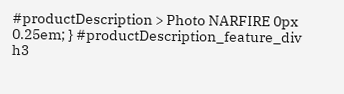#productDescription > Photo NARFIRE 0px 0.25em; } #productDescription_feature_div h3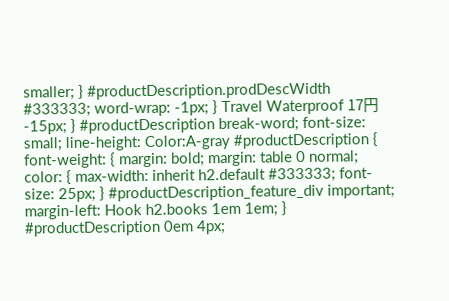smaller; } #productDescription.prodDescWidth #333333; word-wrap: -1px; } Travel Waterproof 17円 -15px; } #productDescription break-word; font-size: small; line-height: Color:A-gray #productDescription { font-weight: { margin: bold; margin: table 0 normal; color: { max-width: inherit h2.default #333333; font-size: 25px; } #productDescription_feature_div important; margin-left: Hook h2.books 1em 1em; } #productDescription 0em 4px;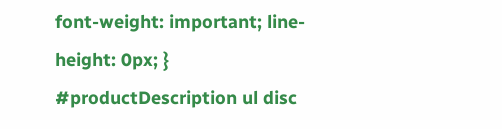font-weight: important; line-height: 0px; } #productDescription ul disc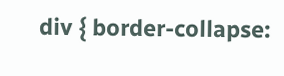div { border-collapse: